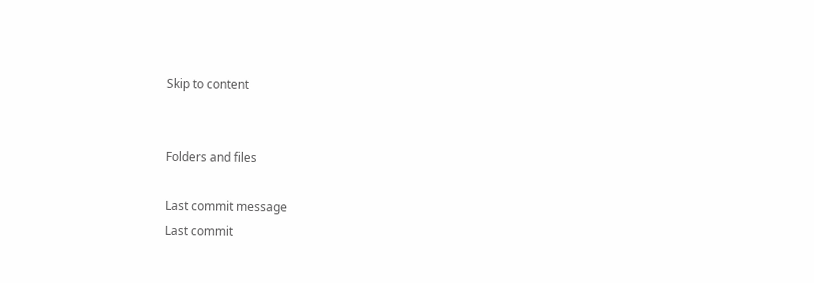Skip to content


Folders and files

Last commit message
Last commit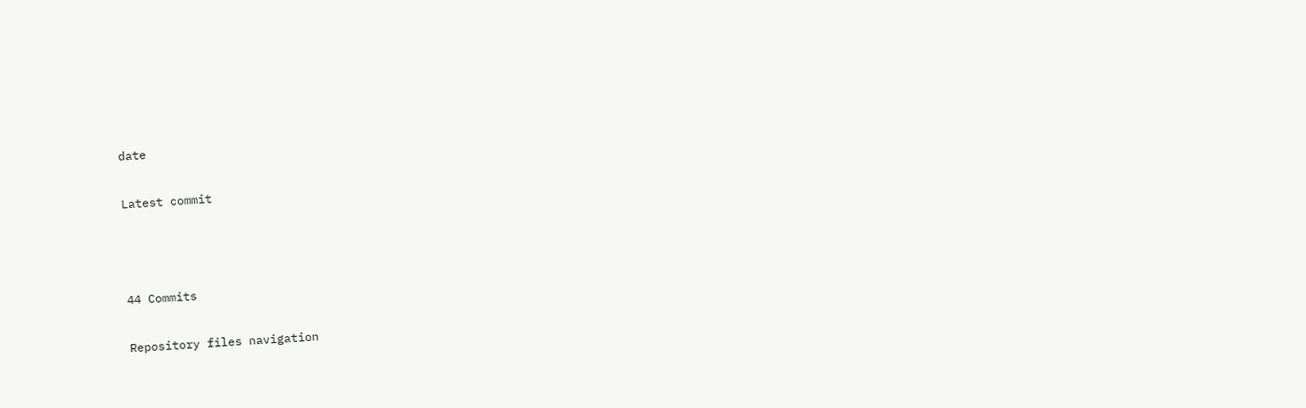date

Latest commit



44 Commits

Repository files navigation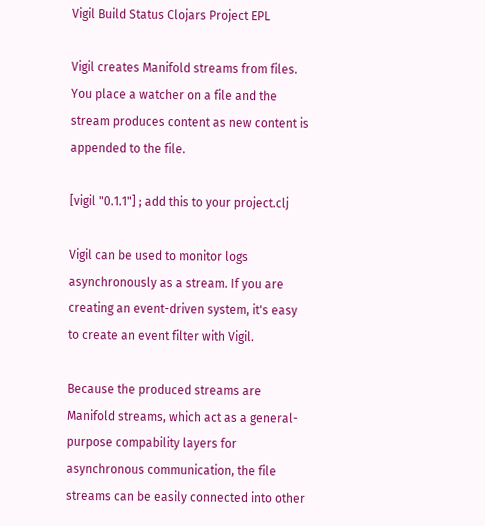Vigil Build Status Clojars Project EPL

Vigil creates Manifold streams from files. You place a watcher on a file and the stream produces content as new content is appended to the file.

[vigil "0.1.1"] ; add this to your project.clj

Vigil can be used to monitor logs asynchronously as a stream. If you are creating an event-driven system, it's easy to create an event filter with Vigil.

Because the produced streams are Manifold streams, which act as a general-purpose compability layers for asynchronous communication, the file streams can be easily connected into other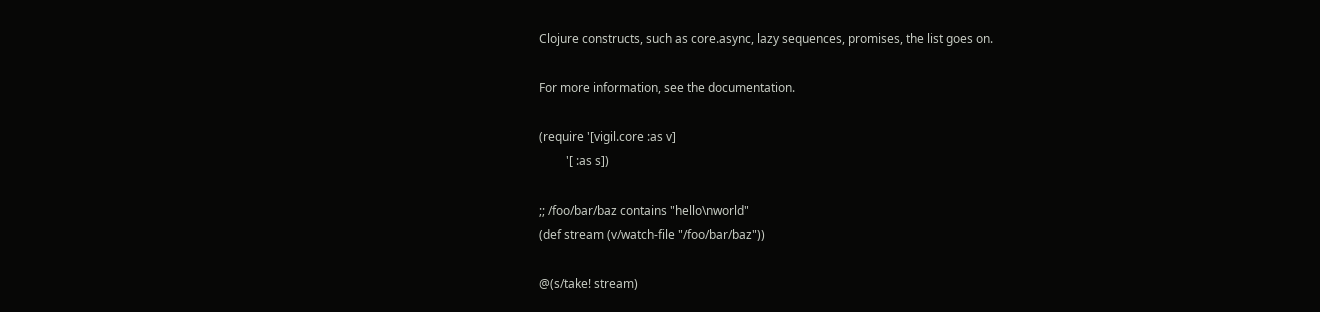Clojure constructs, such as core.async, lazy sequences, promises, the list goes on.

For more information, see the documentation.

(require '[vigil.core :as v]
         '[ :as s])

;; /foo/bar/baz contains "hello\nworld"
(def stream (v/watch-file "/foo/bar/baz"))

@(s/take! stream)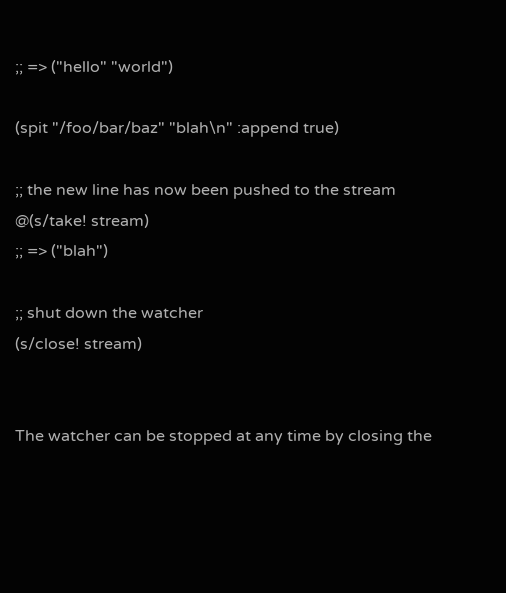;; => ("hello" "world")

(spit "/foo/bar/baz" "blah\n" :append true)

;; the new line has now been pushed to the stream
@(s/take! stream)
;; => ("blah")

;; shut down the watcher
(s/close! stream)


The watcher can be stopped at any time by closing the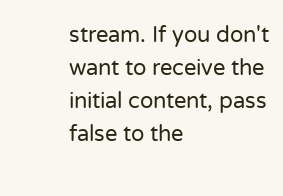stream. If you don't want to receive the initial content, pass false to the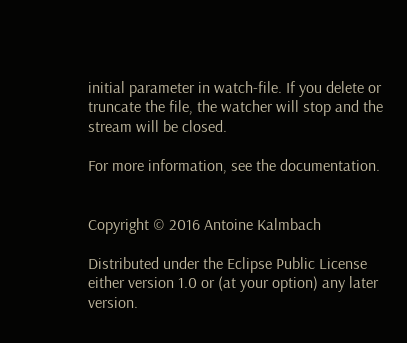initial parameter in watch-file. If you delete or truncate the file, the watcher will stop and the stream will be closed.

For more information, see the documentation.


Copyright © 2016 Antoine Kalmbach

Distributed under the Eclipse Public License either version 1.0 or (at your option) any later version.